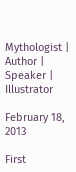Mythologist | Author | Speaker | Illustrator

February 18, 2013

First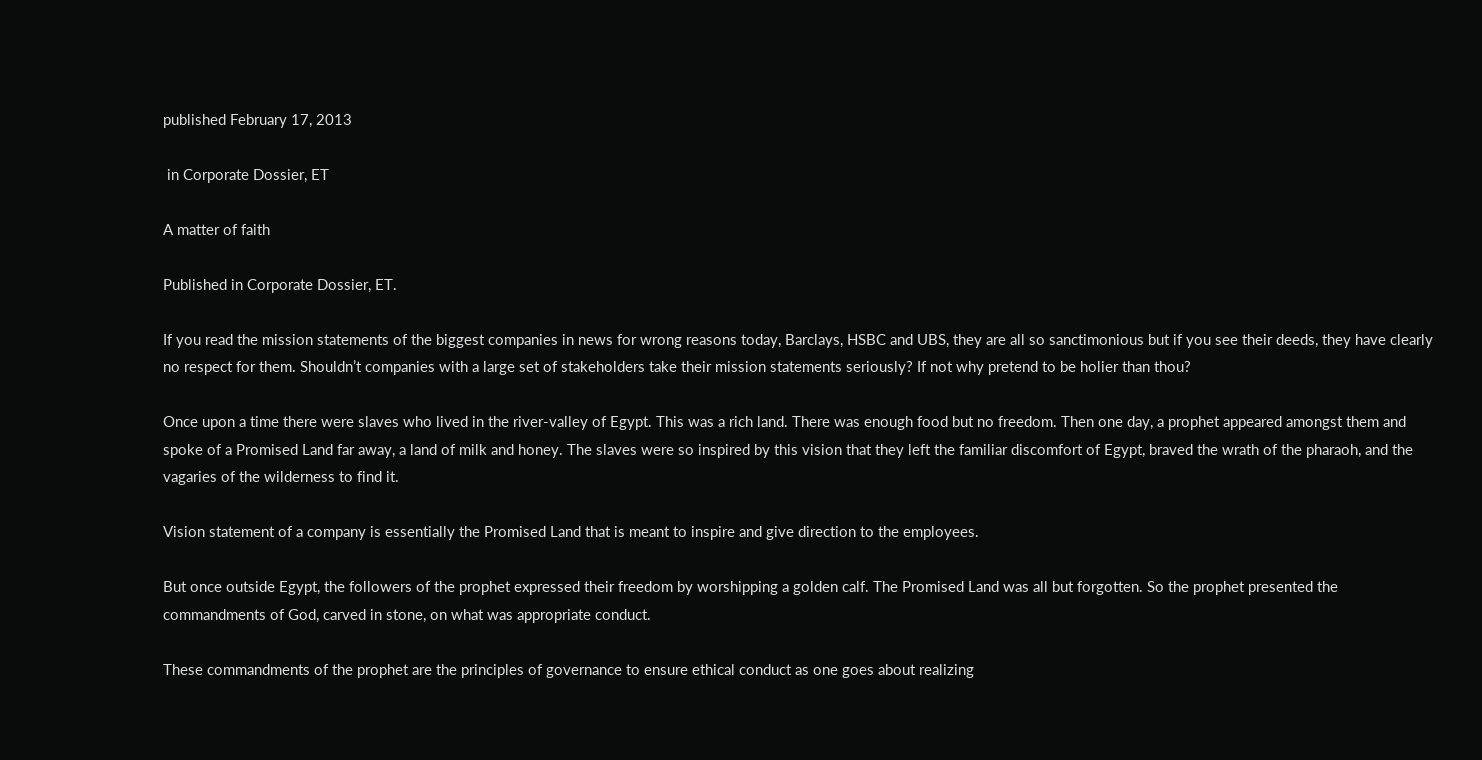published February 17, 2013

 in Corporate Dossier, ET

A matter of faith

Published in Corporate Dossier, ET.

If you read the mission statements of the biggest companies in news for wrong reasons today, Barclays, HSBC and UBS, they are all so sanctimonious but if you see their deeds, they have clearly no respect for them. Shouldn’t companies with a large set of stakeholders take their mission statements seriously? If not why pretend to be holier than thou?

Once upon a time there were slaves who lived in the river-valley of Egypt. This was a rich land. There was enough food but no freedom. Then one day, a prophet appeared amongst them and spoke of a Promised Land far away, a land of milk and honey. The slaves were so inspired by this vision that they left the familiar discomfort of Egypt, braved the wrath of the pharaoh, and the vagaries of the wilderness to find it.

Vision statement of a company is essentially the Promised Land that is meant to inspire and give direction to the employees.

But once outside Egypt, the followers of the prophet expressed their freedom by worshipping a golden calf. The Promised Land was all but forgotten. So the prophet presented the commandments of God, carved in stone, on what was appropriate conduct.

These commandments of the prophet are the principles of governance to ensure ethical conduct as one goes about realizing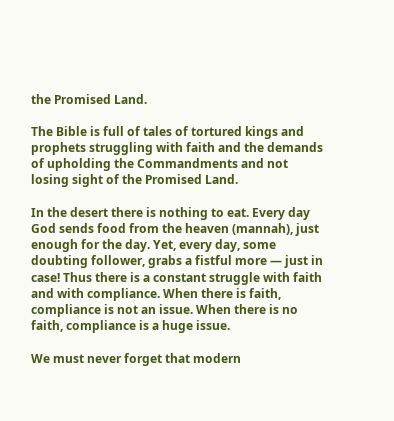the Promised Land.

The Bible is full of tales of tortured kings and prophets struggling with faith and the demands of upholding the Commandments and not losing sight of the Promised Land.

In the desert there is nothing to eat. Every day God sends food from the heaven (mannah), just enough for the day. Yet, every day, some doubting follower, grabs a fistful more — just in case! Thus there is a constant struggle with faith and with compliance. When there is faith, compliance is not an issue. When there is no faith, compliance is a huge issue.

We must never forget that modern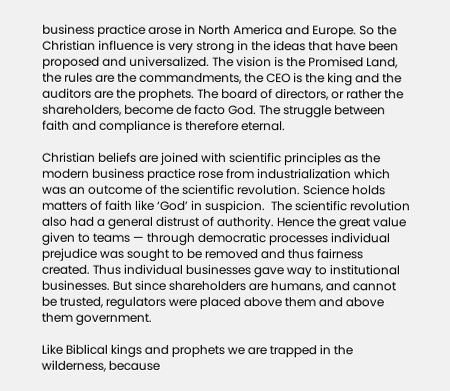business practice arose in North America and Europe. So the Christian influence is very strong in the ideas that have been proposed and universalized. The vision is the Promised Land, the rules are the commandments, the CEO is the king and the auditors are the prophets. The board of directors, or rather the shareholders, become de facto God. The struggle between faith and compliance is therefore eternal.

Christian beliefs are joined with scientific principles as the modern business practice rose from industrialization which was an outcome of the scientific revolution. Science holds matters of faith like ‘God’ in suspicion.  The scientific revolution also had a general distrust of authority. Hence the great value given to teams — through democratic processes individual prejudice was sought to be removed and thus fairness created. Thus individual businesses gave way to institutional businesses. But since shareholders are humans, and cannot be trusted, regulators were placed above them and above them government.

Like Biblical kings and prophets we are trapped in the wilderness, because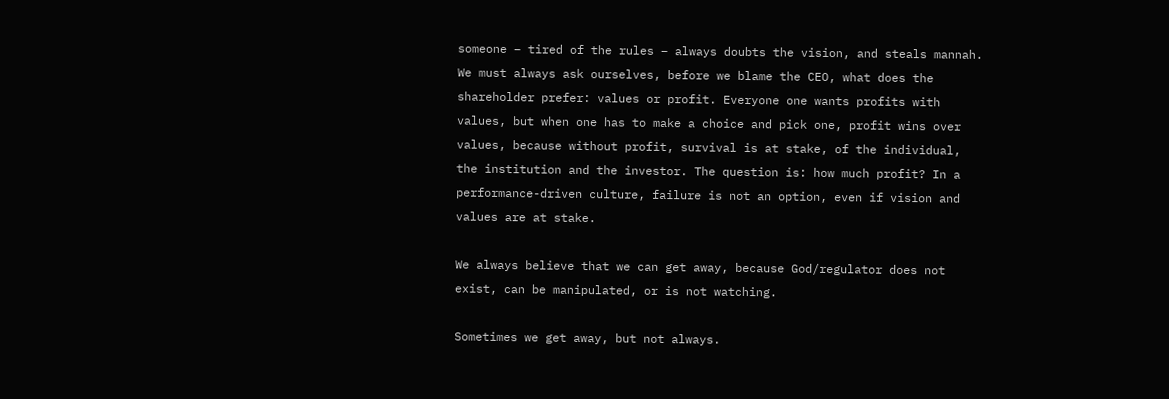someone – tired of the rules – always doubts the vision, and steals mannah. We must always ask ourselves, before we blame the CEO, what does the shareholder prefer: values or profit. Everyone one wants profits with values, but when one has to make a choice and pick one, profit wins over values, because without profit, survival is at stake, of the individual, the institution and the investor. The question is: how much profit? In a performance-driven culture, failure is not an option, even if vision and values are at stake.

We always believe that we can get away, because God/regulator does not exist, can be manipulated, or is not watching.

Sometimes we get away, but not always.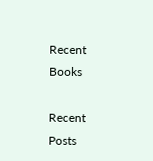Recent Books

Recent Posts